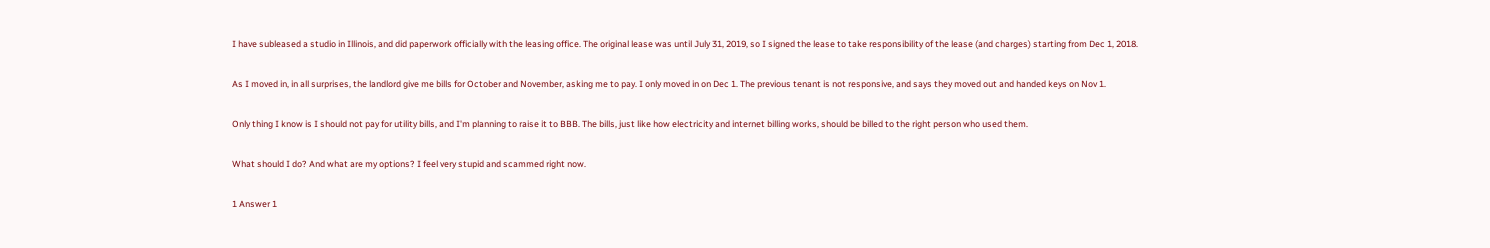I have subleased a studio in Illinois, and did paperwork officially with the leasing office. The original lease was until July 31, 2019, so I signed the lease to take responsibility of the lease (and charges) starting from Dec 1, 2018.

As I moved in, in all surprises, the landlord give me bills for October and November, asking me to pay. I only moved in on Dec 1. The previous tenant is not responsive, and says they moved out and handed keys on Nov 1.

Only thing I know is I should not pay for utility bills, and I'm planning to raise it to BBB. The bills, just like how electricity and internet billing works, should be billed to the right person who used them.

What should I do? And what are my options? I feel very stupid and scammed right now.

1 Answer 1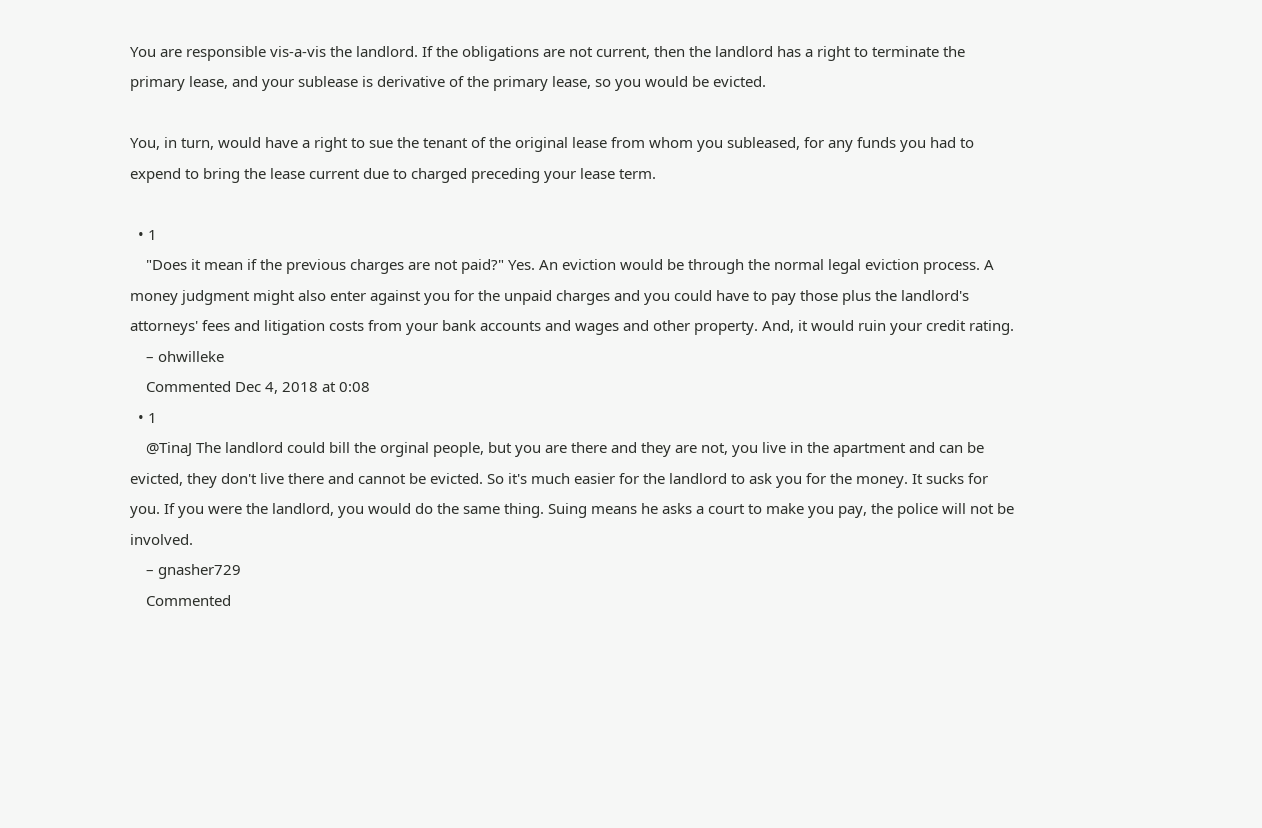You are responsible vis-a-vis the landlord. If the obligations are not current, then the landlord has a right to terminate the primary lease, and your sublease is derivative of the primary lease, so you would be evicted.

You, in turn, would have a right to sue the tenant of the original lease from whom you subleased, for any funds you had to expend to bring the lease current due to charged preceding your lease term.

  • 1
    "Does it mean if the previous charges are not paid?" Yes. An eviction would be through the normal legal eviction process. A money judgment might also enter against you for the unpaid charges and you could have to pay those plus the landlord's attorneys' fees and litigation costs from your bank accounts and wages and other property. And, it would ruin your credit rating.
    – ohwilleke
    Commented Dec 4, 2018 at 0:08
  • 1
    @TinaJ The landlord could bill the orginal people, but you are there and they are not, you live in the apartment and can be evicted, they don't live there and cannot be evicted. So it's much easier for the landlord to ask you for the money. It sucks for you. If you were the landlord, you would do the same thing. Suing means he asks a court to make you pay, the police will not be involved.
    – gnasher729
    Commented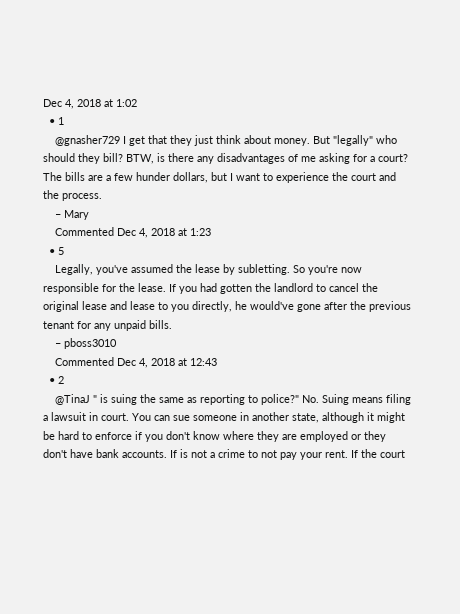Dec 4, 2018 at 1:02
  • 1
    @gnasher729 I get that they just think about money. But "legally" who should they bill? BTW, is there any disadvantages of me asking for a court? The bills are a few hunder dollars, but I want to experience the court and the process.
    – Mary
    Commented Dec 4, 2018 at 1:23
  • 5
    Legally, you've assumed the lease by subletting. So you're now responsible for the lease. If you had gotten the landlord to cancel the original lease and lease to you directly, he would've gone after the previous tenant for any unpaid bills.
    – pboss3010
    Commented Dec 4, 2018 at 12:43
  • 2
    @TinaJ " is suing the same as reporting to police?" No. Suing means filing a lawsuit in court. You can sue someone in another state, although it might be hard to enforce if you don't know where they are employed or they don't have bank accounts. If is not a crime to not pay your rent. If the court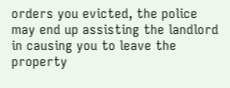orders you evicted, the police may end up assisting the landlord in causing you to leave the property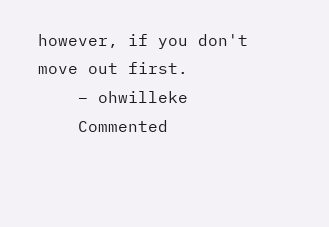however, if you don't move out first.
    – ohwilleke
    Commented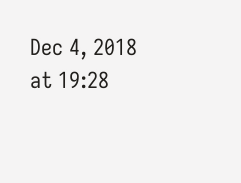Dec 4, 2018 at 19:28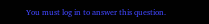You must log in to answer this question.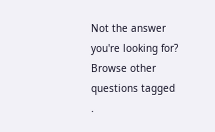Not the answer you're looking for? Browse other questions tagged .